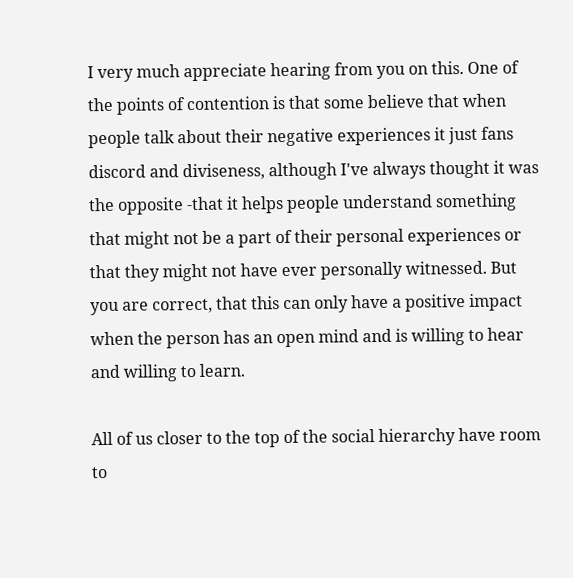I very much appreciate hearing from you on this. One of the points of contention is that some believe that when people talk about their negative experiences it just fans discord and diviseness, although I've always thought it was the opposite -that it helps people understand something that might not be a part of their personal experiences or that they might not have ever personally witnessed. But you are correct, that this can only have a positive impact when the person has an open mind and is willing to hear and willing to learn.

All of us closer to the top of the social hierarchy have room to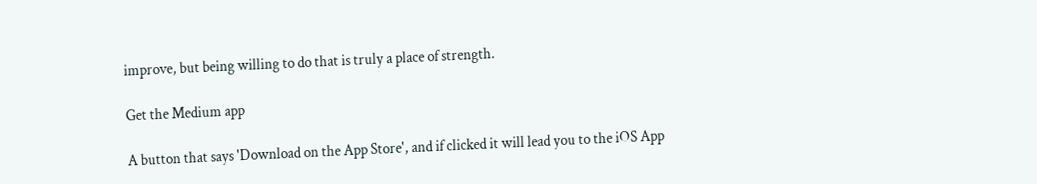improve, but being willing to do that is truly a place of strength.

Get the Medium app

A button that says 'Download on the App Store', and if clicked it will lead you to the iOS App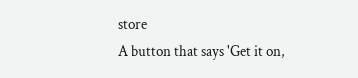store
A button that says 'Get it on,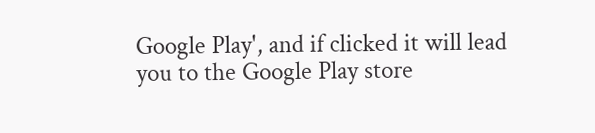Google Play', and if clicked it will lead you to the Google Play store